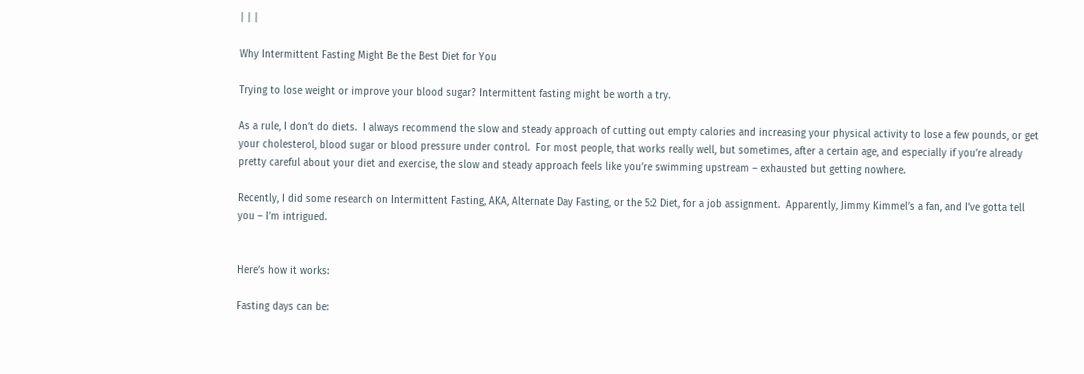| | |

Why Intermittent Fasting Might Be the Best Diet for You

Trying to lose weight or improve your blood sugar? Intermittent fasting might be worth a try.

As a rule, I don’t do diets.  I always recommend the slow and steady approach of cutting out empty calories and increasing your physical activity to lose a few pounds, or get your cholesterol, blood sugar or blood pressure under control.  For most people, that works really well, but sometimes, after a certain age, and especially if you’re already pretty careful about your diet and exercise, the slow and steady approach feels like you’re swimming upstream – exhausted but getting nowhere.

Recently, I did some research on Intermittent Fasting, AKA, Alternate Day Fasting, or the 5:2 Diet, for a job assignment.  Apparently, Jimmy Kimmel’s a fan, and I’ve gotta tell you – I’m intrigued.


Here’s how it works:

Fasting days can be: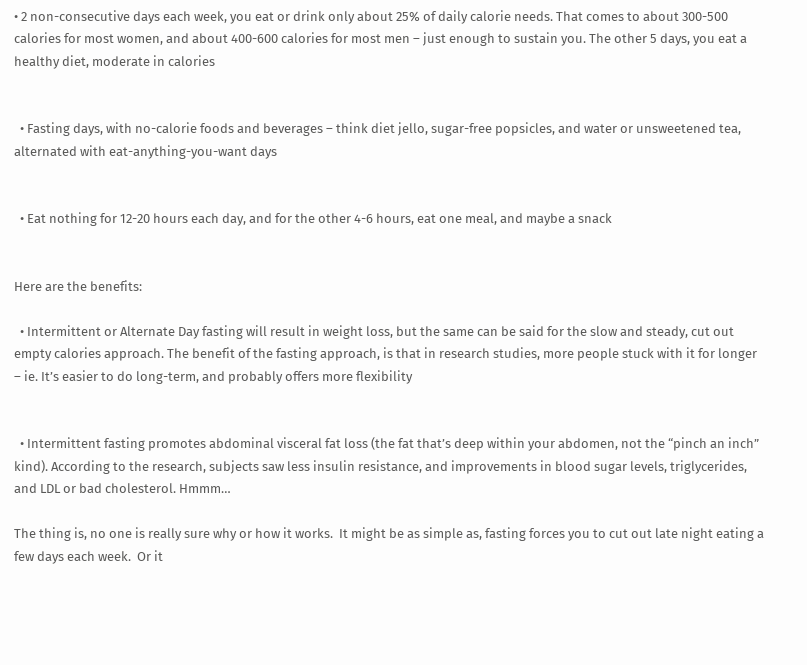• 2 non-consecutive days each week, you eat or drink only about 25% of daily calorie needs. That comes to about 300-500 calories for most women, and about 400-600 calories for most men – just enough to sustain you. The other 5 days, you eat a healthy diet, moderate in calories


  • Fasting days, with no-calorie foods and beverages – think diet jello, sugar-free popsicles, and water or unsweetened tea, alternated with eat-anything-you-want days


  • Eat nothing for 12-20 hours each day, and for the other 4-6 hours, eat one meal, and maybe a snack


Here are the benefits:

  • Intermittent or Alternate Day fasting will result in weight loss, but the same can be said for the slow and steady, cut out empty calories approach. The benefit of the fasting approach, is that in research studies, more people stuck with it for longer – ie. It’s easier to do long-term, and probably offers more flexibility


  • Intermittent fasting promotes abdominal visceral fat loss (the fat that’s deep within your abdomen, not the “pinch an inch” kind). According to the research, subjects saw less insulin resistance, and improvements in blood sugar levels, triglycerides, and LDL or bad cholesterol. Hmmm…

The thing is, no one is really sure why or how it works.  It might be as simple as, fasting forces you to cut out late night eating a few days each week.  Or it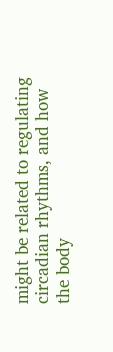might be related to regulating circadian rhythms, and how the body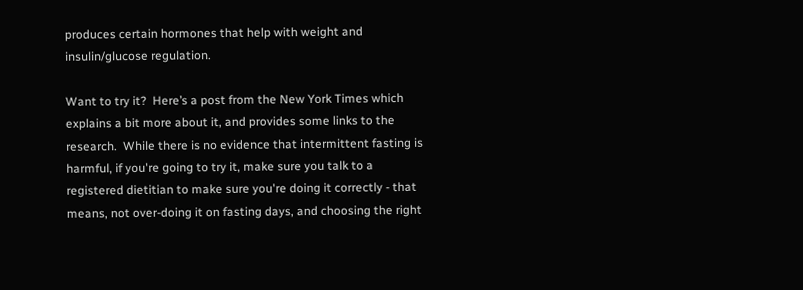produces certain hormones that help with weight and insulin/glucose regulation.

Want to try it?  Here’s a post from the New York Times which explains a bit more about it, and provides some links to the research.  While there is no evidence that intermittent fasting is harmful, if you're going to try it, make sure you talk to a registered dietitian to make sure you're doing it correctly - that means, not over-doing it on fasting days, and choosing the right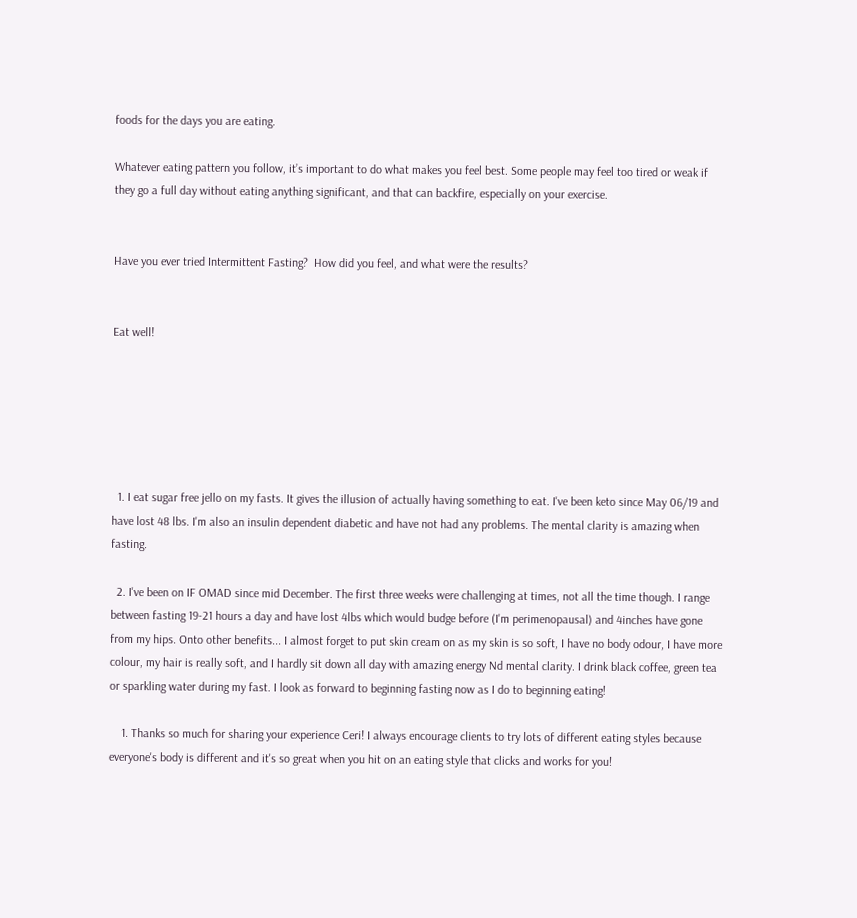foods for the days you are eating.

Whatever eating pattern you follow, it’s important to do what makes you feel best. Some people may feel too tired or weak if they go a full day without eating anything significant, and that can backfire, especially on your exercise.


Have you ever tried Intermittent Fasting?  How did you feel, and what were the results?


Eat well!






  1. I eat sugar free jello on my fasts. It gives the illusion of actually having something to eat. I've been keto since May 06/19 and have lost 48 lbs. I'm also an insulin dependent diabetic and have not had any problems. The mental clarity is amazing when fasting.

  2. I've been on IF OMAD since mid December. The first three weeks were challenging at times, not all the time though. I range between fasting 19-21 hours a day and have lost 4lbs which would budge before (I'm perimenopausal) and 4inches have gone from my hips. Onto other benefits... I almost forget to put skin cream on as my skin is so soft, I have no body odour, I have more colour, my hair is really soft, and I hardly sit down all day with amazing energy Nd mental clarity. I drink black coffee, green tea or sparkling water during my fast. I look as forward to beginning fasting now as I do to beginning eating!

    1. Thanks so much for sharing your experience Ceri! I always encourage clients to try lots of different eating styles because everyone's body is different and it's so great when you hit on an eating style that clicks and works for you!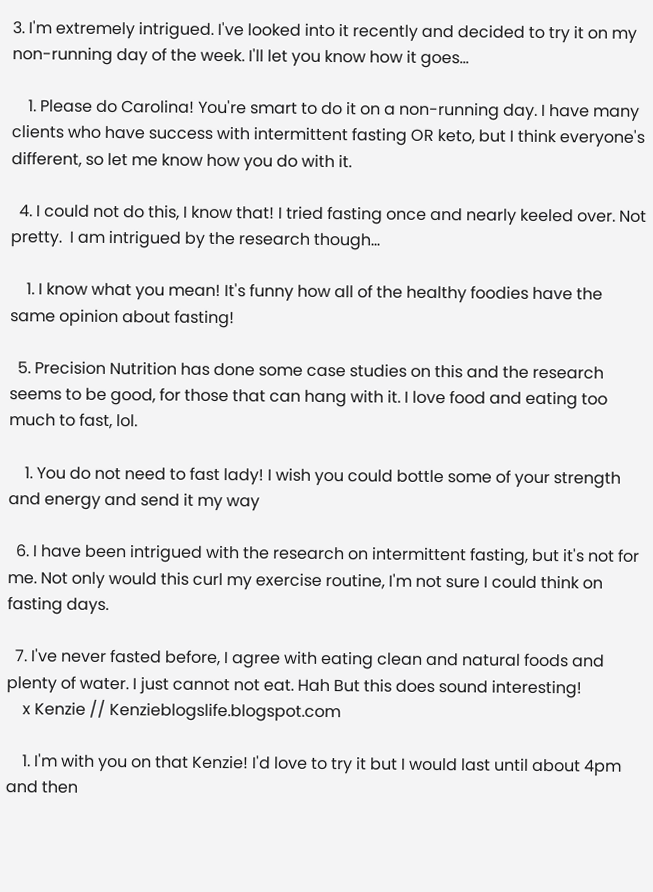3. I'm extremely intrigued. I've looked into it recently and decided to try it on my non-running day of the week. I'll let you know how it goes...

    1. Please do Carolina! You're smart to do it on a non-running day. I have many clients who have success with intermittent fasting OR keto, but I think everyone's different, so let me know how you do with it.

  4. I could not do this, I know that! I tried fasting once and nearly keeled over. Not pretty.  I am intrigued by the research though...

    1. I know what you mean! It's funny how all of the healthy foodies have the same opinion about fasting!

  5. Precision Nutrition has done some case studies on this and the research seems to be good, for those that can hang with it. I love food and eating too much to fast, lol.

    1. You do not need to fast lady! I wish you could bottle some of your strength and energy and send it my way

  6. I have been intrigued with the research on intermittent fasting, but it's not for me. Not only would this curl my exercise routine, I'm not sure I could think on fasting days.

  7. I've never fasted before, I agree with eating clean and natural foods and plenty of water. I just cannot not eat. Hah But this does sound interesting!
    x Kenzie // Kenzieblogslife.blogspot.com

    1. I'm with you on that Kenzie! I'd love to try it but I would last until about 4pm and then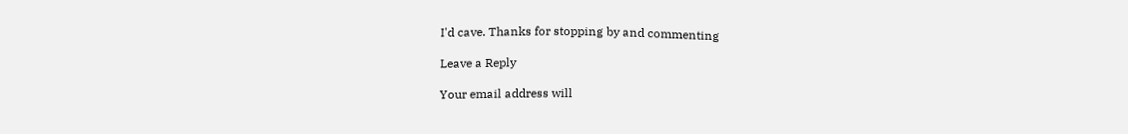I'd cave. Thanks for stopping by and commenting

Leave a Reply

Your email address will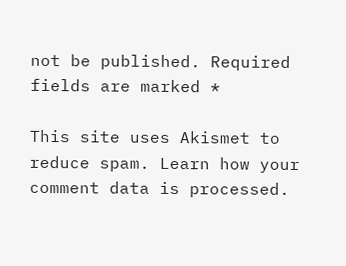not be published. Required fields are marked *

This site uses Akismet to reduce spam. Learn how your comment data is processed.